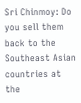Sri Chinmoy: Do you sell them back to the Southeast Asian countries at the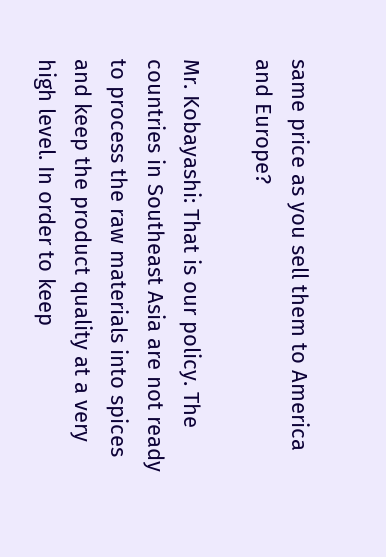same price as you sell them to America and Europe?

Mr. Kobayashi: That is our policy. The countries in Southeast Asia are not ready to process the raw materials into spices and keep the product quality at a very high level. In order to keep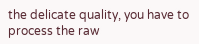the delicate quality, you have to process the raw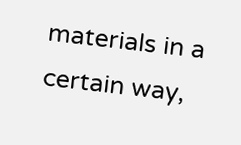materials in a certain way,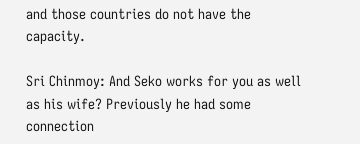and those countries do not have the capacity.

Sri Chinmoy: And Seko works for you as well as his wife? Previously he had some connection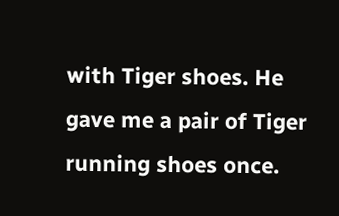with Tiger shoes. He gave me a pair of Tiger running shoes once.